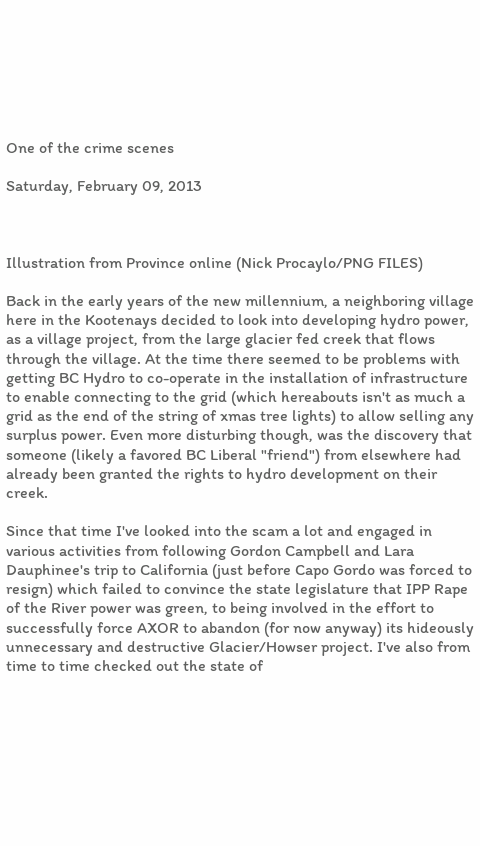One of the crime scenes

Saturday, February 09, 2013



Illustration from Province online (Nick Procaylo/PNG FILES)

Back in the early years of the new millennium, a neighboring village here in the Kootenays decided to look into developing hydro power, as a village project, from the large glacier fed creek that flows through the village. At the time there seemed to be problems with getting BC Hydro to co-operate in the installation of infrastructure to enable connecting to the grid (which hereabouts isn't as much a grid as the end of the string of xmas tree lights) to allow selling any surplus power. Even more disturbing though, was the discovery that someone (likely a favored BC Liberal "friend") from elsewhere had already been granted the rights to hydro development on their creek.

Since that time I've looked into the scam a lot and engaged in various activities from following Gordon Campbell and Lara Dauphinee's trip to California (just before Capo Gordo was forced to resign) which failed to convince the state legislature that IPP Rape of the River power was green, to being involved in the effort to successfully force AXOR to abandon (for now anyway) its hideously unnecessary and destructive Glacier/Howser project. I've also from time to time checked out the state of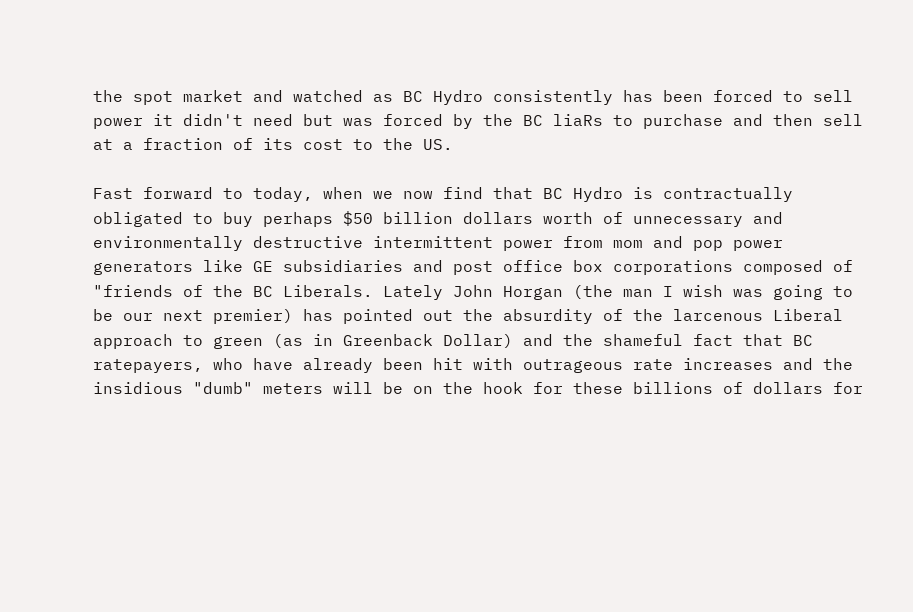the spot market and watched as BC Hydro consistently has been forced to sell power it didn't need but was forced by the BC liaRs to purchase and then sell at a fraction of its cost to the US.

Fast forward to today, when we now find that BC Hydro is contractually obligated to buy perhaps $50 billion dollars worth of unnecessary and environmentally destructive intermittent power from mom and pop power generators like GE subsidiaries and post office box corporations composed of "friends of the BC Liberals. Lately John Horgan (the man I wish was going to be our next premier) has pointed out the absurdity of the larcenous Liberal approach to green (as in Greenback Dollar) and the shameful fact that BC ratepayers, who have already been hit with outrageous rate increases and the insidious "dumb" meters will be on the hook for these billions of dollars for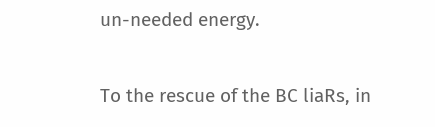un-needed energy.

To the rescue of the BC liaRs, in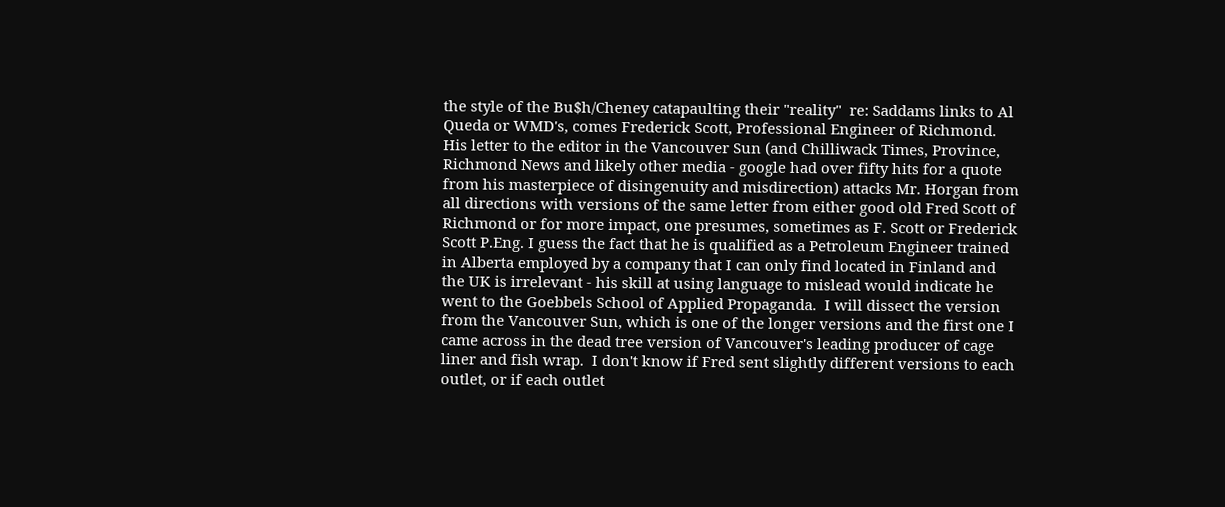the style of the Bu$h/Cheney catapaulting their "reality"  re: Saddams links to Al Queda or WMD's, comes Frederick Scott, Professional Engineer of Richmond.  His letter to the editor in the Vancouver Sun (and Chilliwack Times, Province, Richmond News and likely other media - google had over fifty hits for a quote from his masterpiece of disingenuity and misdirection) attacks Mr. Horgan from all directions with versions of the same letter from either good old Fred Scott of Richmond or for more impact, one presumes, sometimes as F. Scott or Frederick Scott P.Eng. I guess the fact that he is qualified as a Petroleum Engineer trained in Alberta employed by a company that I can only find located in Finland and the UK is irrelevant - his skill at using language to mislead would indicate he went to the Goebbels School of Applied Propaganda.  I will dissect the version from the Vancouver Sun, which is one of the longer versions and the first one I came across in the dead tree version of Vancouver's leading producer of cage liner and fish wrap.  I don't know if Fred sent slightly different versions to each outlet, or if each outlet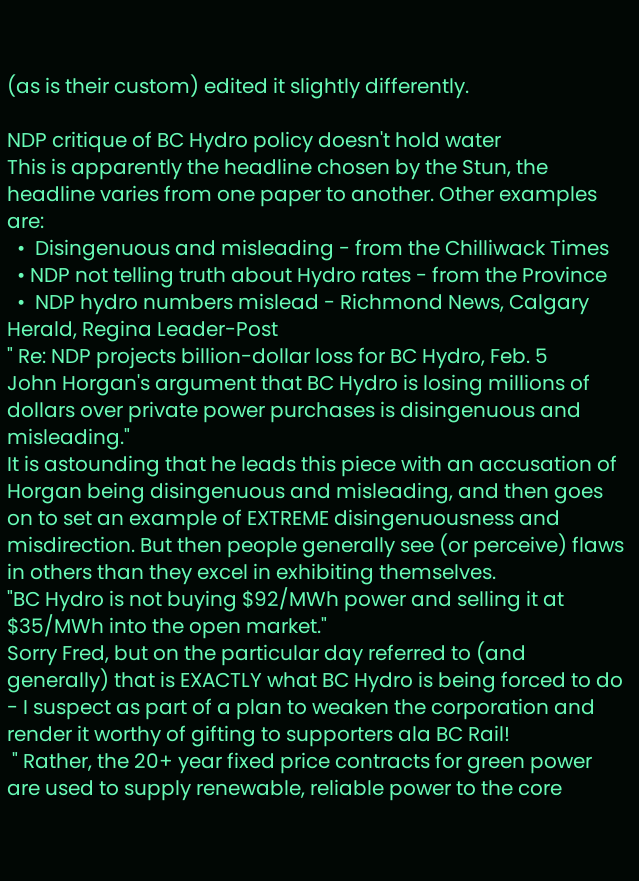(as is their custom) edited it slightly differently.

NDP critique of BC Hydro policy doesn't hold water
This is apparently the headline chosen by the Stun, the headline varies from one paper to another. Other examples are:
  •  Disingenuous and misleading - from the Chilliwack Times
  • NDP not telling truth about Hydro rates - from the Province
  •  NDP hydro numbers mislead - Richmond News, Calgary Herald, Regina Leader-Post
" Re: NDP projects billion-dollar loss for BC Hydro, Feb. 5
John Horgan's argument that BC Hydro is losing millions of dollars over private power purchases is disingenuous and misleading."
It is astounding that he leads this piece with an accusation of Horgan being disingenuous and misleading, and then goes on to set an example of EXTREME disingenuousness and misdirection. But then people generally see (or perceive) flaws in others than they excel in exhibiting themselves.
"BC Hydro is not buying $92/MWh power and selling it at $35/MWh into the open market."
Sorry Fred, but on the particular day referred to (and generally) that is EXACTLY what BC Hydro is being forced to do - I suspect as part of a plan to weaken the corporation and render it worthy of gifting to supporters ala BC Rail!
 " Rather, the 20+ year fixed price contracts for green power are used to supply renewable, reliable power to the core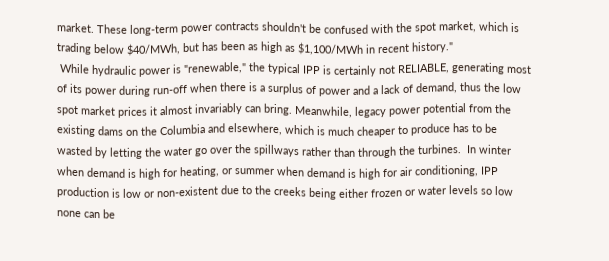market. These long-term power contracts shouldn't be confused with the spot market, which is trading below $40/MWh, but has been as high as $1,100/MWh in recent history."
 While hydraulic power is "renewable," the typical IPP is certainly not RELIABLE, generating most of its power during run-off when there is a surplus of power and a lack of demand, thus the low spot market prices it almost invariably can bring. Meanwhile, legacy power potential from the existing dams on the Columbia and elsewhere, which is much cheaper to produce has to be wasted by letting the water go over the spillways rather than through the turbines.  In winter when demand is high for heating, or summer when demand is high for air conditioning, IPP production is low or non-existent due to the creeks being either frozen or water levels so low none can be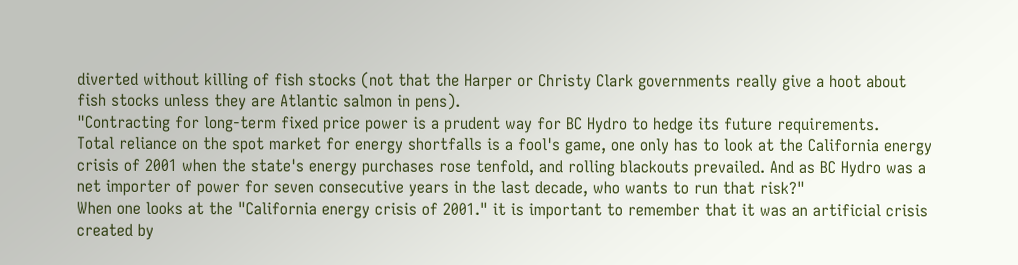diverted without killing of fish stocks (not that the Harper or Christy Clark governments really give a hoot about fish stocks unless they are Atlantic salmon in pens).
"Contracting for long-term fixed price power is a prudent way for BC Hydro to hedge its future requirements.
Total reliance on the spot market for energy shortfalls is a fool's game, one only has to look at the California energy crisis of 2001 when the state's energy purchases rose tenfold, and rolling blackouts prevailed. And as BC Hydro was a net importer of power for seven consecutive years in the last decade, who wants to run that risk?"
When one looks at the "California energy crisis of 2001." it is important to remember that it was an artificial crisis created by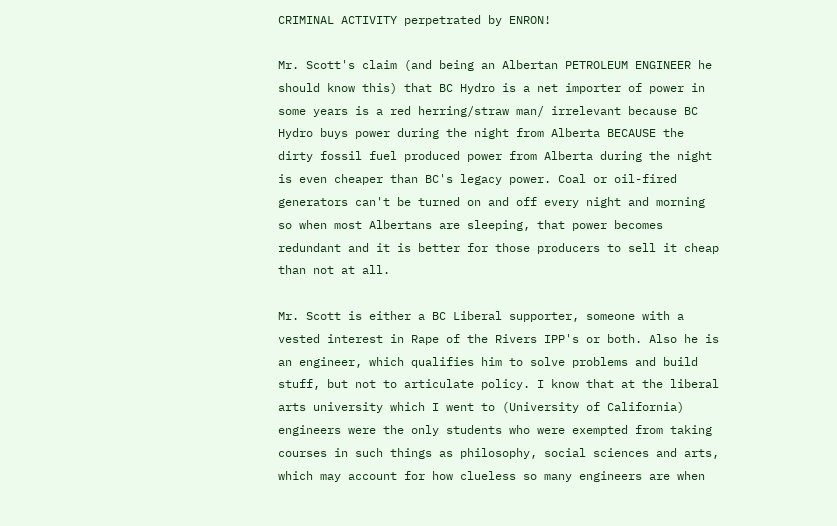CRIMINAL ACTIVITY perpetrated by ENRON!

Mr. Scott's claim (and being an Albertan PETROLEUM ENGINEER he should know this) that BC Hydro is a net importer of power in some years is a red herring/straw man/ irrelevant because BC Hydro buys power during the night from Alberta BECAUSE the dirty fossil fuel produced power from Alberta during the night is even cheaper than BC's legacy power. Coal or oil-fired generators can't be turned on and off every night and morning so when most Albertans are sleeping, that power becomes redundant and it is better for those producers to sell it cheap than not at all.

Mr. Scott is either a BC Liberal supporter, someone with a vested interest in Rape of the Rivers IPP's or both. Also he is an engineer, which qualifies him to solve problems and build stuff, but not to articulate policy. I know that at the liberal arts university which I went to (University of California) engineers were the only students who were exempted from taking courses in such things as philosophy, social sciences and arts, which may account for how clueless so many engineers are when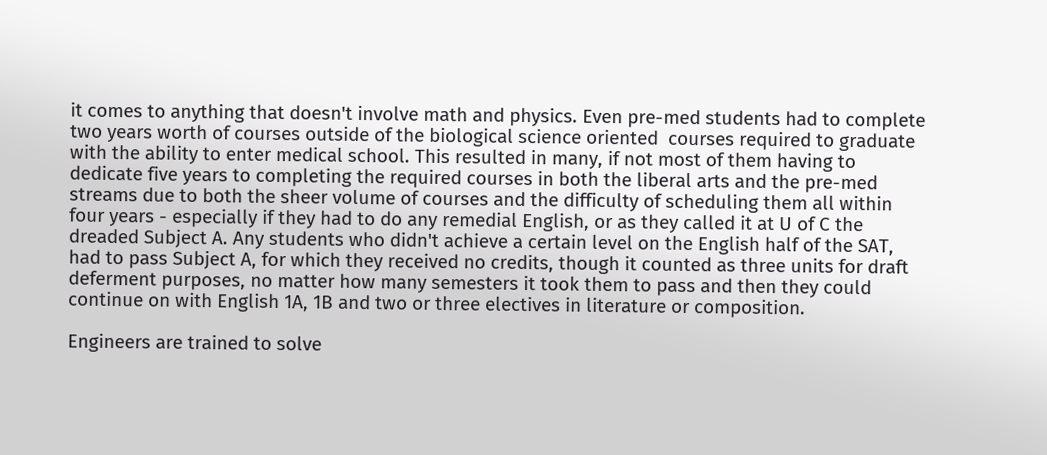it comes to anything that doesn't involve math and physics. Even pre-med students had to complete two years worth of courses outside of the biological science oriented  courses required to graduate with the ability to enter medical school. This resulted in many, if not most of them having to dedicate five years to completing the required courses in both the liberal arts and the pre-med streams due to both the sheer volume of courses and the difficulty of scheduling them all within four years - especially if they had to do any remedial English, or as they called it at U of C the dreaded Subject A. Any students who didn't achieve a certain level on the English half of the SAT, had to pass Subject A, for which they received no credits, though it counted as three units for draft deferment purposes, no matter how many semesters it took them to pass and then they could continue on with English 1A, 1B and two or three electives in literature or composition.

Engineers are trained to solve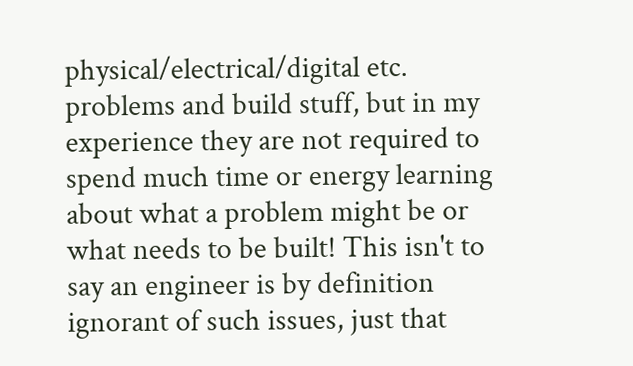physical/electrical/digital etc. problems and build stuff, but in my experience they are not required to spend much time or energy learning about what a problem might be or what needs to be built! This isn't to say an engineer is by definition ignorant of such issues, just that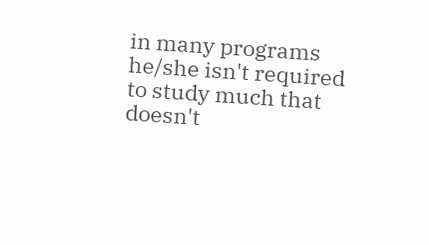in many programs he/she isn't required to study much that doesn't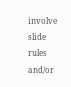involve slide rules and/or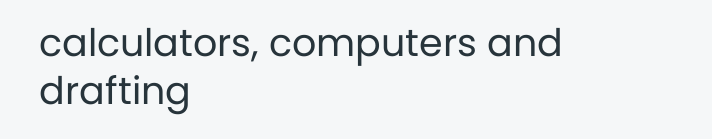calculators, computers and drafting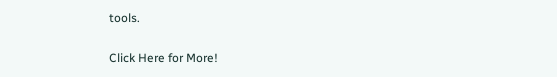tools.

Click Here for More!